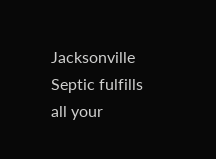Jacksonville Septic fulfills all your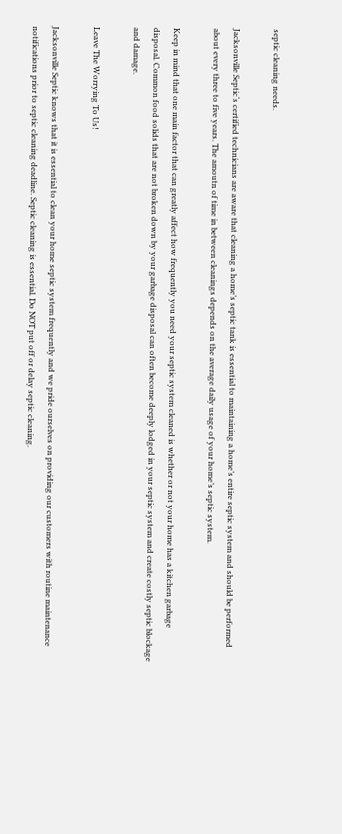septic cleaning needs.

Jacksonville Septic‘s certified technicians are aware that cleaning a home’s septic tank is essential to maintaining a home’s entire septic system and should be performed about every three to five years. The amoutn of time in between cleanings depends on the average daily usage of your home’s septic system.

Keep in mind that one main factor that can greatly affect how frequently you need your septic system cleaned is whether or not your home has a kitchen garbage disposal. Common food solids that are not broken down by your garbage disposal can often become deeply lodged in your septic system and create costly septic blockage and damage.

Leave The Worrying To Us!

Jacksonville Septic knows that it is essential to clean your home septic system frequently and we pride ourselves on providing our customers with routine maintenance notifications prior to septic cleaning deadline. Septic cleaning is essential. Do NOT put off or delay septic cleaning.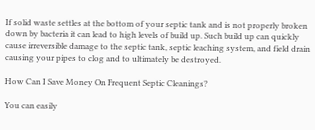If solid waste settles at the bottom of your septic tank and is not properly broken down by bacteria it can lead to high levels of build up. Such build up can quickly cause irreversible damage to the septic tank, septic leaching system, and field drain causing your pipes to clog and to ultimately be destroyed.

How Can I Save Money On Frequent Septic Cleanings?

You can easily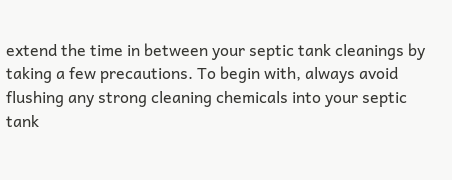extend the time in between your septic tank cleanings by taking a few precautions. To begin with, always avoid flushing any strong cleaning chemicals into your septic tank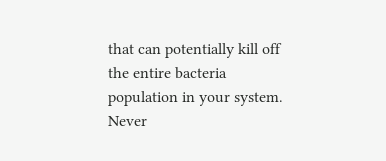that can potentially kill off the entire bacteria population in your system. Never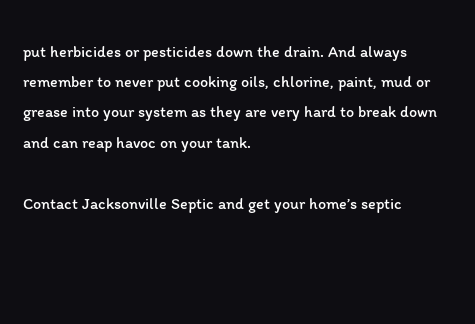put herbicides or pesticides down the drain. And always remember to never put cooking oils, chlorine, paint, mud or grease into your system as they are very hard to break down and can reap havoc on your tank.

Contact Jacksonville Septic and get your home’s septic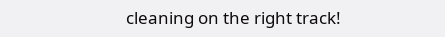cleaning on the right track!